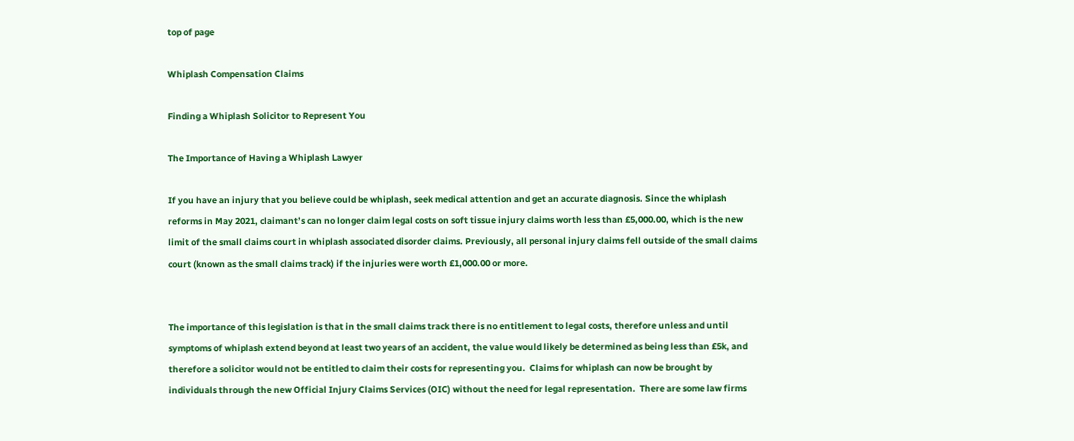top of page

Whiplash Compensation Claims

Finding a Whiplash Solicitor to Represent You

The Importance of Having a Whiplash Lawyer

If you have an injury that you believe could be whiplash, seek medical attention and get an accurate diagnosis. Since the whiplash reforms in May 2021, claimant’s can no longer claim legal costs on soft tissue injury claims worth less than £5,000.00, which is the new limit of the small claims court in whiplash associated disorder claims. Previously, all personal injury claims fell outside of the small claims court (known as the small claims track) if the injuries were worth £1,000.00 or more.


The importance of this legislation is that in the small claims track there is no entitlement to legal costs, therefore unless and until symptoms of whiplash extend beyond at least two years of an accident, the value would likely be determined as being less than £5k, and therefore a solicitor would not be entitled to claim their costs for representing you.  Claims for whiplash can now be brought by individuals through the new Official Injury Claims Services (OIC) without the need for legal representation.  There are some law firms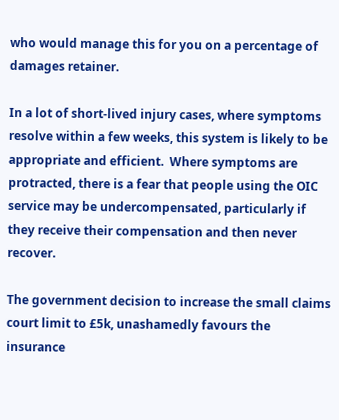who would manage this for you on a percentage of damages retainer.

In a lot of short-lived injury cases, where symptoms resolve within a few weeks, this system is likely to be appropriate and efficient.  Where symptoms are protracted, there is a fear that people using the OIC service may be undercompensated, particularly if they receive their compensation and then never recover.

The government decision to increase the small claims court limit to £5k, unashamedly favours the insurance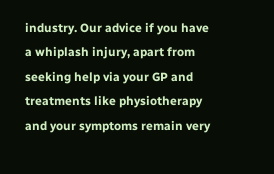industry. Our advice if you have a whiplash injury, apart from seeking help via your GP and treatments like physiotherapy and your symptoms remain very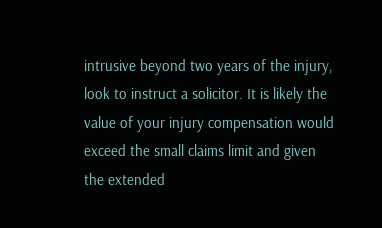intrusive beyond two years of the injury, look to instruct a solicitor. It is likely the value of your injury compensation would exceed the small claims limit and given the extended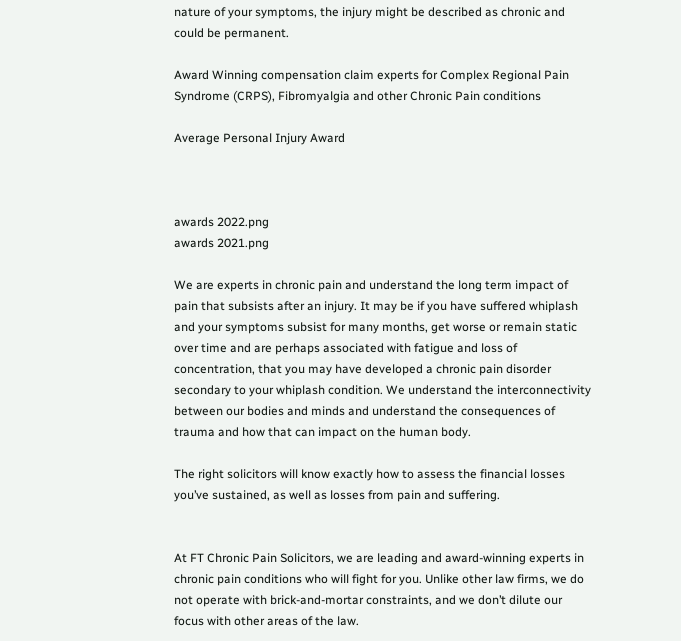nature of your symptoms, the injury might be described as chronic and could be permanent.

Award Winning compensation claim experts for Complex Regional Pain Syndrome (CRPS), Fibromyalgia and other Chronic Pain conditions

Average Personal Injury Award



awards 2022.png
awards 2021.png

We are experts in chronic pain and understand the long term impact of pain that subsists after an injury. It may be if you have suffered whiplash and your symptoms subsist for many months, get worse or remain static over time and are perhaps associated with fatigue and loss of concentration, that you may have developed a chronic pain disorder secondary to your whiplash condition. We understand the interconnectivity between our bodies and minds and understand the consequences of trauma and how that can impact on the human body.

The right solicitors will know exactly how to assess the financial losses you’ve sustained, as well as losses from pain and suffering.


At FT Chronic Pain Solicitors, we are leading and award-winning experts in chronic pain conditions who will fight for you. Unlike other law firms, we do not operate with brick-and-mortar constraints, and we don’t dilute our focus with other areas of the law.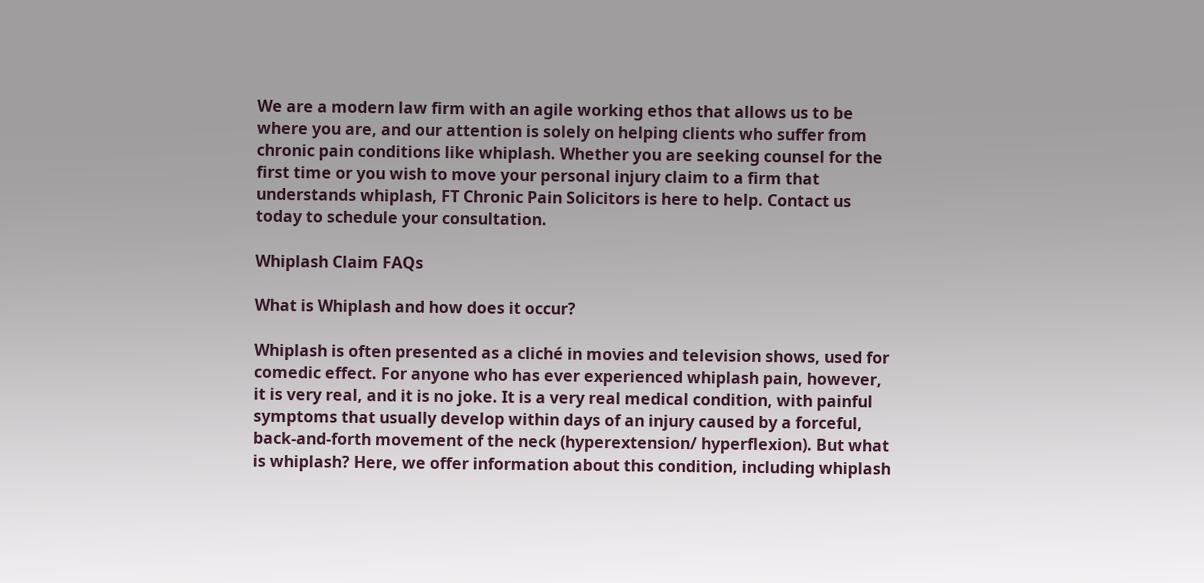We are a modern law firm with an agile working ethos that allows us to be where you are, and our attention is solely on helping clients who suffer from chronic pain conditions like whiplash. Whether you are seeking counsel for the first time or you wish to move your personal injury claim to a firm that understands whiplash, FT Chronic Pain Solicitors is here to help. Contact us today to schedule your consultation.

Whiplash Claim FAQs

What is Whiplash and how does it occur?

Whiplash is often presented as a cliché in movies and television shows, used for comedic effect. For anyone who has ever experienced whiplash pain, however, it is very real, and it is no joke. It is a very real medical condition, with painful symptoms that usually develop within days of an injury caused by a forceful, back-and-forth movement of the neck (hyperextension/ hyperflexion). But what is whiplash? Here, we offer information about this condition, including whiplash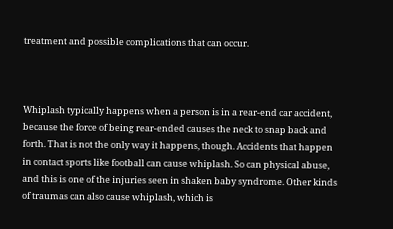treatment and possible complications that can occur.



Whiplash typically happens when a person is in a rear-end car accident, because the force of being rear-ended causes the neck to snap back and forth. That is not the only way it happens, though. Accidents that happen in contact sports like football can cause whiplash. So can physical abuse, and this is one of the injuries seen in shaken baby syndrome. Other kinds of traumas can also cause whiplash, which is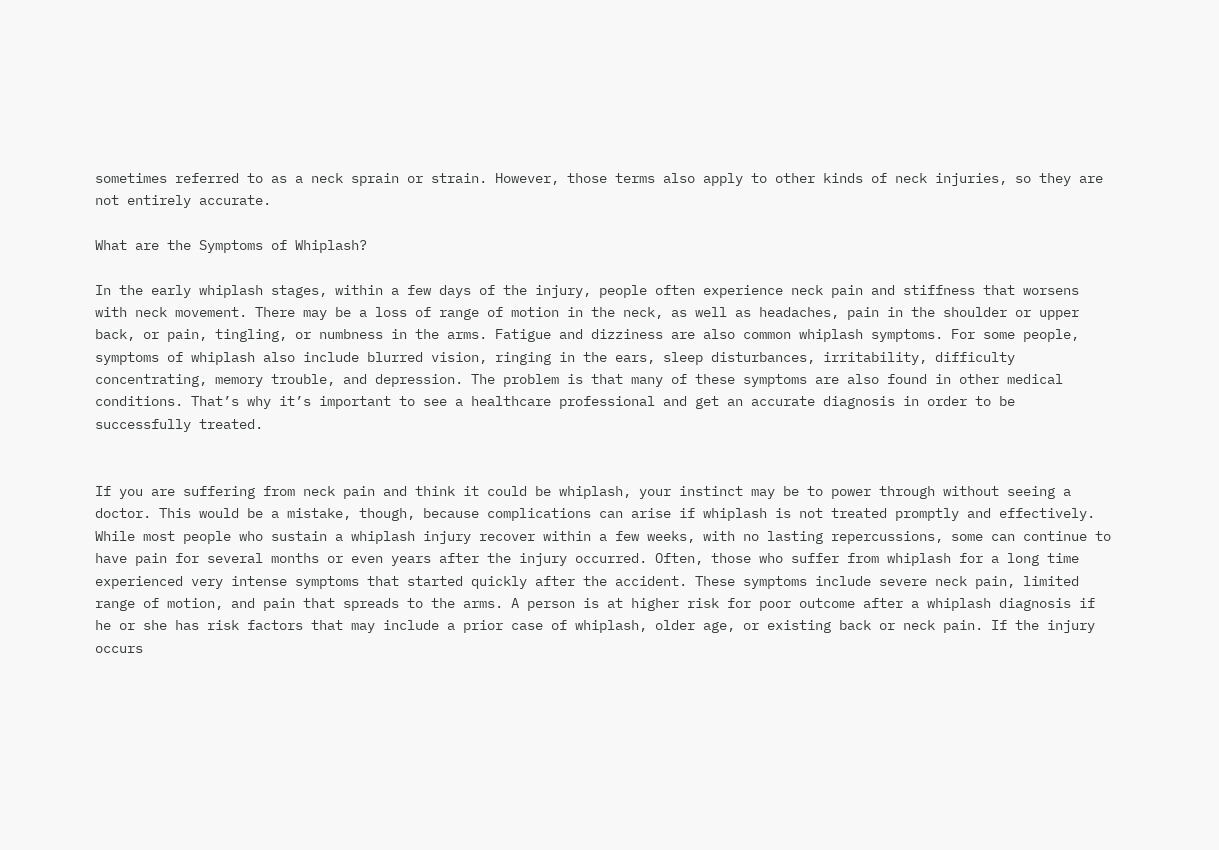sometimes referred to as a neck sprain or strain. However, those terms also apply to other kinds of neck injuries, so they are not entirely accurate.

What are the Symptoms of Whiplash?

In the early whiplash stages, within a few days of the injury, people often experience neck pain and stiffness that worsens with neck movement. There may be a loss of range of motion in the neck, as well as headaches, pain in the shoulder or upper back, or pain, tingling, or numbness in the arms. Fatigue and dizziness are also common whiplash symptoms. For some people, symptoms of whiplash also include blurred vision, ringing in the ears, sleep disturbances, irritability, difficulty concentrating, memory trouble, and depression. The problem is that many of these symptoms are also found in other medical conditions. That’s why it’s important to see a healthcare professional and get an accurate diagnosis in order to be successfully treated.


If you are suffering from neck pain and think it could be whiplash, your instinct may be to power through without seeing a doctor. This would be a mistake, though, because complications can arise if whiplash is not treated promptly and effectively. While most people who sustain a whiplash injury recover within a few weeks, with no lasting repercussions, some can continue to have pain for several months or even years after the injury occurred. Often, those who suffer from whiplash for a long time experienced very intense symptoms that started quickly after the accident. These symptoms include severe neck pain, limited range of motion, and pain that spreads to the arms. A person is at higher risk for poor outcome after a whiplash diagnosis if he or she has risk factors that may include a prior case of whiplash, older age, or existing back or neck pain. If the injury occurs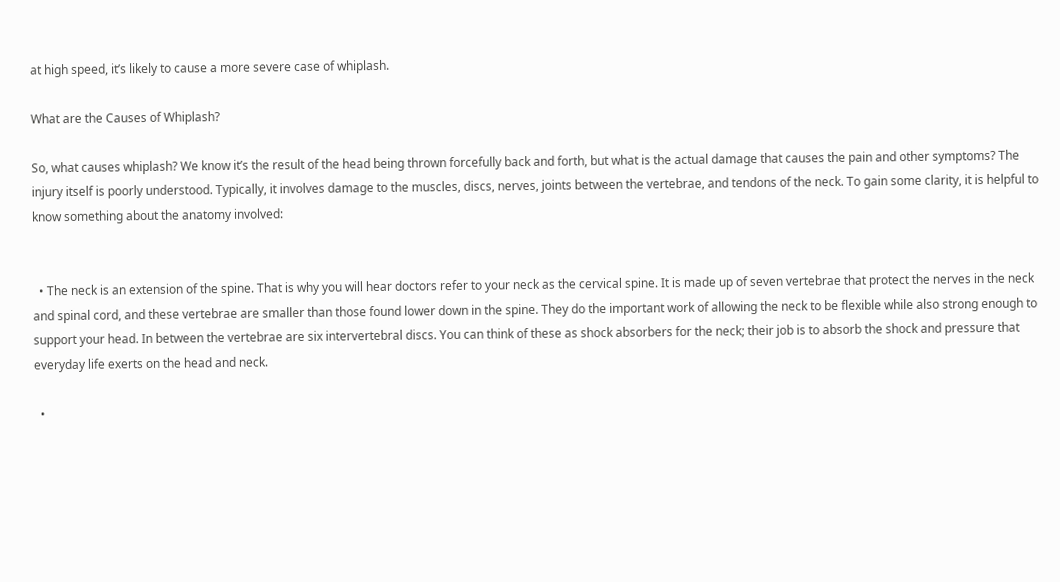at high speed, it’s likely to cause a more severe case of whiplash.

What are the Causes of Whiplash?

So, what causes whiplash? We know it’s the result of the head being thrown forcefully back and forth, but what is the actual damage that causes the pain and other symptoms? The injury itself is poorly understood. Typically, it involves damage to the muscles, discs, nerves, joints between the vertebrae, and tendons of the neck. To gain some clarity, it is helpful to know something about the anatomy involved:


  • The neck is an extension of the spine. That is why you will hear doctors refer to your neck as the cervical spine. It is made up of seven vertebrae that protect the nerves in the neck and spinal cord, and these vertebrae are smaller than those found lower down in the spine. They do the important work of allowing the neck to be flexible while also strong enough to support your head. In between the vertebrae are six intervertebral discs. You can think of these as shock absorbers for the neck; their job is to absorb the shock and pressure that everyday life exerts on the head and neck.

  •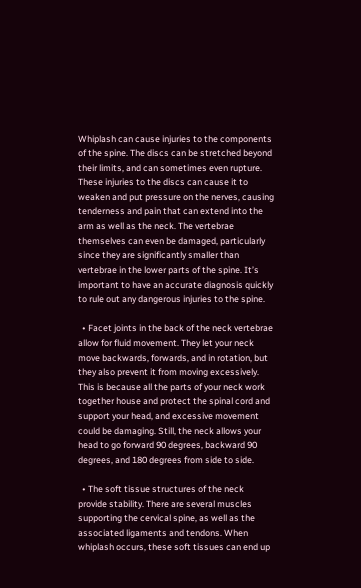Whiplash can cause injuries to the components of the spine. The discs can be stretched beyond their limits, and can sometimes even rupture. These injuries to the discs can cause it to weaken and put pressure on the nerves, causing tenderness and pain that can extend into the arm as well as the neck. The vertebrae themselves can even be damaged, particularly since they are significantly smaller than vertebrae in the lower parts of the spine. It’s important to have an accurate diagnosis quickly to rule out any dangerous injuries to the spine.

  • Facet joints in the back of the neck vertebrae allow for fluid movement. They let your neck move backwards, forwards, and in rotation, but they also prevent it from moving excessively. This is because all the parts of your neck work together house and protect the spinal cord and support your head, and excessive movement could be damaging. Still, the neck allows your head to go forward 90 degrees, backward 90 degrees, and 180 degrees from side to side.

  • The soft tissue structures of the neck provide stability. There are several muscles supporting the cervical spine, as well as the associated ligaments and tendons. When whiplash occurs, these soft tissues can end up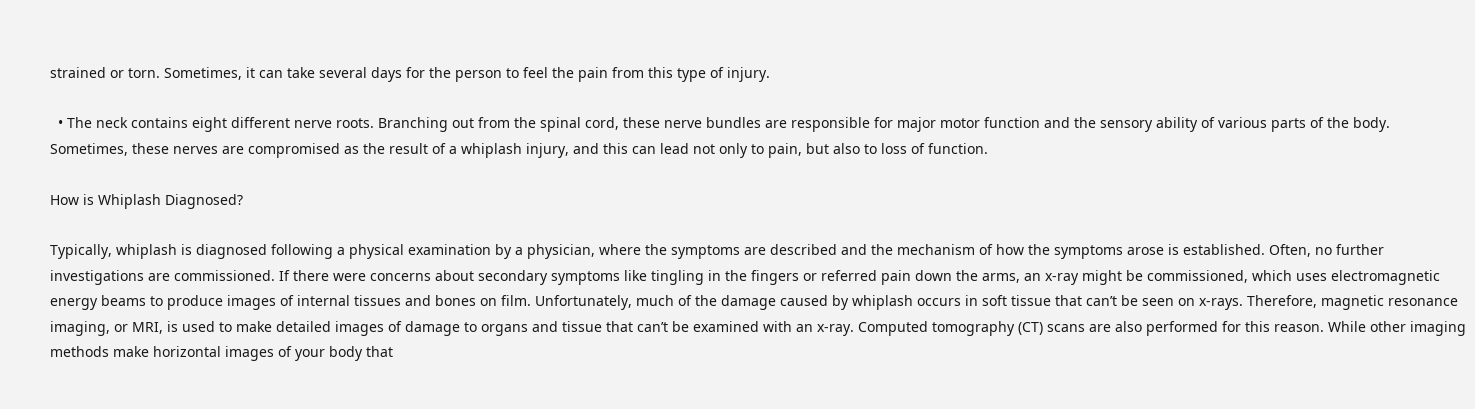strained or torn. Sometimes, it can take several days for the person to feel the pain from this type of injury.

  • The neck contains eight different nerve roots. Branching out from the spinal cord, these nerve bundles are responsible for major motor function and the sensory ability of various parts of the body. Sometimes, these nerves are compromised as the result of a whiplash injury, and this can lead not only to pain, but also to loss of function.

How is Whiplash Diagnosed?

Typically, whiplash is diagnosed following a physical examination by a physician, where the symptoms are described and the mechanism of how the symptoms arose is established. Often, no further investigations are commissioned. If there were concerns about secondary symptoms like tingling in the fingers or referred pain down the arms, an x-ray might be commissioned, which uses electromagnetic energy beams to produce images of internal tissues and bones on film. Unfortunately, much of the damage caused by whiplash occurs in soft tissue that can’t be seen on x-rays. Therefore, magnetic resonance imaging, or MRI, is used to make detailed images of damage to organs and tissue that can’t be examined with an x-ray. Computed tomography (CT) scans are also performed for this reason. While other imaging methods make horizontal images of your body that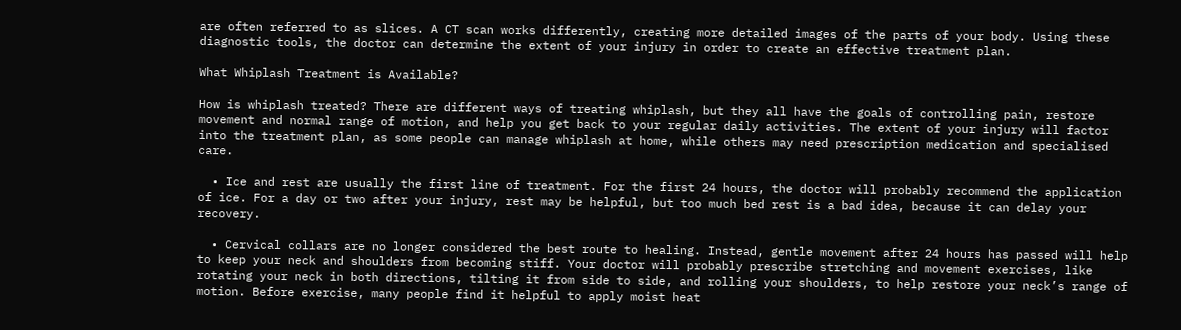are often referred to as slices. A CT scan works differently, creating more detailed images of the parts of your body. Using these diagnostic tools, the doctor can determine the extent of your injury in order to create an effective treatment plan.

What Whiplash Treatment is Available?

How is whiplash treated? There are different ways of treating whiplash, but they all have the goals of controlling pain, restore movement and normal range of motion, and help you get back to your regular daily activities. The extent of your injury will factor into the treatment plan, as some people can manage whiplash at home, while others may need prescription medication and specialised care.

  • Ice and rest are usually the first line of treatment. For the first 24 hours, the doctor will probably recommend the application of ice. For a day or two after your injury, rest may be helpful, but too much bed rest is a bad idea, because it can delay your recovery.

  • Cervical collars are no longer considered the best route to healing. Instead, gentle movement after 24 hours has passed will help to keep your neck and shoulders from becoming stiff. Your doctor will probably prescribe stretching and movement exercises, like rotating your neck in both directions, tilting it from side to side, and rolling your shoulders, to help restore your neck’s range of motion. Before exercise, many people find it helpful to apply moist heat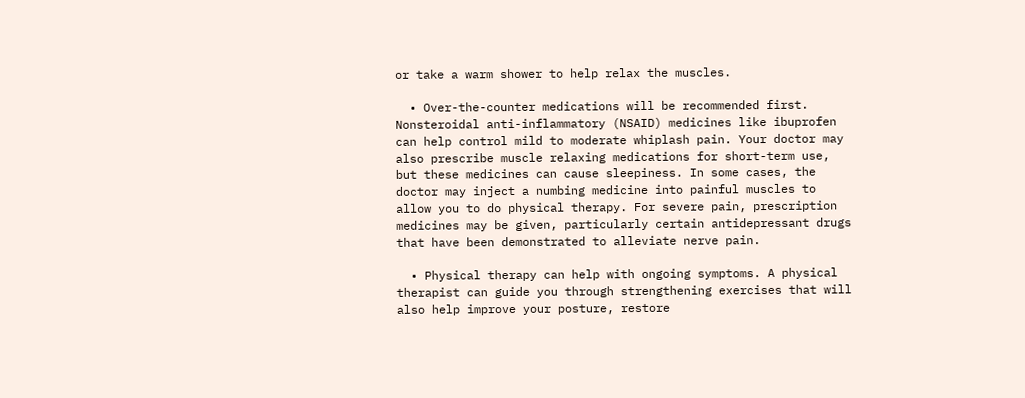or take a warm shower to help relax the muscles.

  • Over-the-counter medications will be recommended first. Nonsteroidal anti-inflammatory (NSAID) medicines like ibuprofen can help control mild to moderate whiplash pain. Your doctor may also prescribe muscle relaxing medications for short-term use, but these medicines can cause sleepiness. In some cases, the doctor may inject a numbing medicine into painful muscles to allow you to do physical therapy. For severe pain, prescription medicines may be given, particularly certain antidepressant drugs that have been demonstrated to alleviate nerve pain.

  • Physical therapy can help with ongoing symptoms. A physical therapist can guide you through strengthening exercises that will also help improve your posture, restore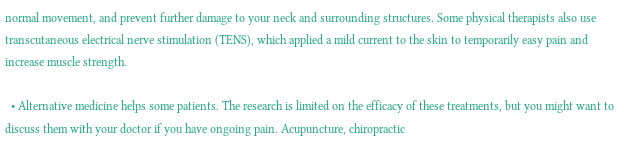normal movement, and prevent further damage to your neck and surrounding structures. Some physical therapists also use transcutaneous electrical nerve stimulation (TENS), which applied a mild current to the skin to temporarily easy pain and increase muscle strength.

  • Alternative medicine helps some patients. The research is limited on the efficacy of these treatments, but you might want to discuss them with your doctor if you have ongoing pain. Acupuncture, chiropractic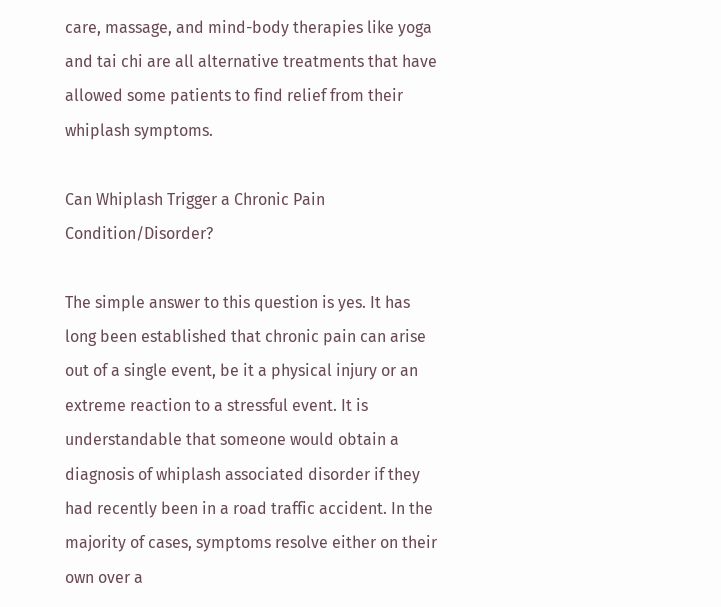care, massage, and mind-body therapies like yoga and tai chi are all alternative treatments that have allowed some patients to find relief from their whiplash symptoms.

Can Whiplash Trigger a Chronic Pain Condition/Disorder?

The simple answer to this question is yes. It has long been established that chronic pain can arise out of a single event, be it a physical injury or an extreme reaction to a stressful event. It is understandable that someone would obtain a diagnosis of whiplash associated disorder if they had recently been in a road traffic accident. In the majority of cases, symptoms resolve either on their own over a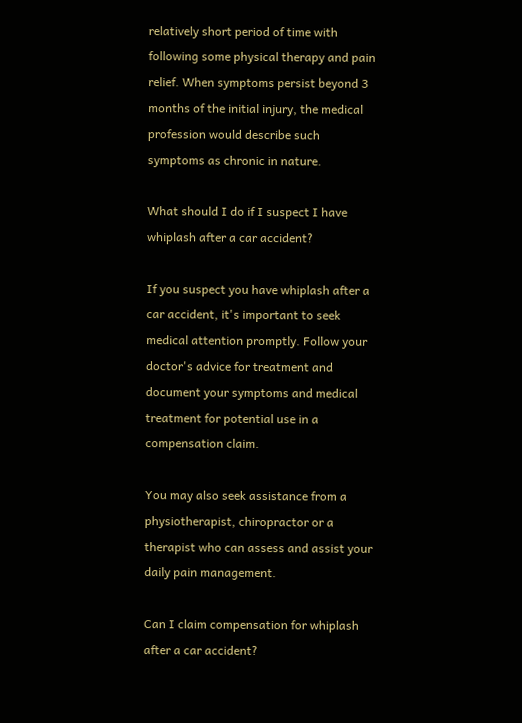relatively short period of time with following some physical therapy and pain relief. When symptoms persist beyond 3 months of the initial injury, the medical profession would describe such symptoms as chronic in nature.

What should I do if I suspect I have whiplash after a car accident?

If you suspect you have whiplash after a car accident, it's important to seek medical attention promptly. Follow your doctor's advice for treatment and document your symptoms and medical treatment for potential use in a compensation claim.

You may also seek assistance from a physiotherapist, chiropractor or a therapist who can assess and assist your daily pain management.

Can I claim compensation for whiplash after a car accident?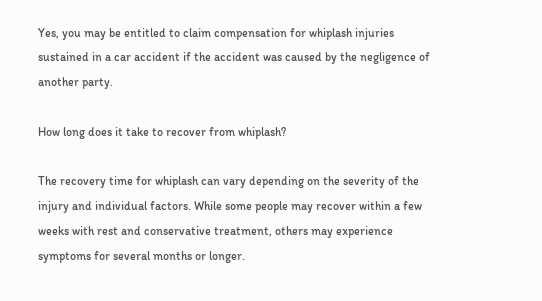Yes, you may be entitled to claim compensation for whiplash injuries sustained in a car accident if the accident was caused by the negligence of another party.

How long does it take to recover from whiplash?

The recovery time for whiplash can vary depending on the severity of the injury and individual factors. While some people may recover within a few weeks with rest and conservative treatment, others may experience symptoms for several months or longer.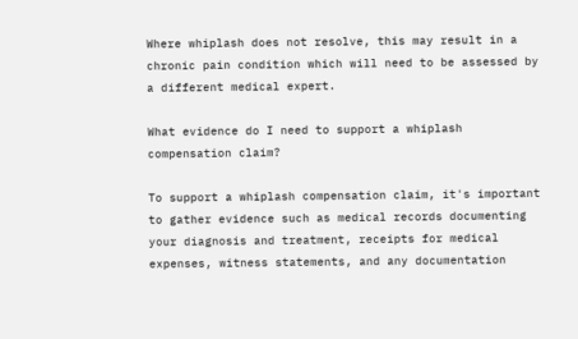Where whiplash does not resolve, this may result in a chronic pain condition which will need to be assessed by a different medical expert.

What evidence do I need to support a whiplash compensation claim?

To support a whiplash compensation claim, it's important to gather evidence such as medical records documenting your diagnosis and treatment, receipts for medical expenses, witness statements, and any documentation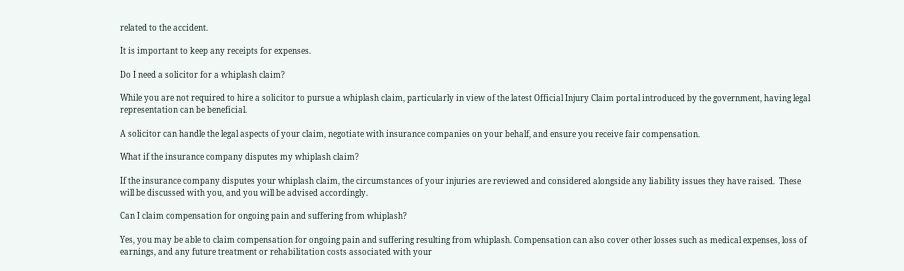related to the accident.

It is important to keep any receipts for expenses.

Do I need a solicitor for a whiplash claim?

While you are not required to hire a solicitor to pursue a whiplash claim, particularly in view of the latest Official Injury Claim portal introduced by the government, having legal representation can be beneficial.

A solicitor can handle the legal aspects of your claim, negotiate with insurance companies on your behalf, and ensure you receive fair compensation.

What if the insurance company disputes my whiplash claim?

If the insurance company disputes your whiplash claim, the circumstances of your injuries are reviewed and considered alongside any liability issues they have raised.  These will be discussed with you, and you will be advised accordingly.

Can I claim compensation for ongoing pain and suffering from whiplash?

Yes, you may be able to claim compensation for ongoing pain and suffering resulting from whiplash. Compensation can also cover other losses such as medical expenses, loss of earnings, and any future treatment or rehabilitation costs associated with your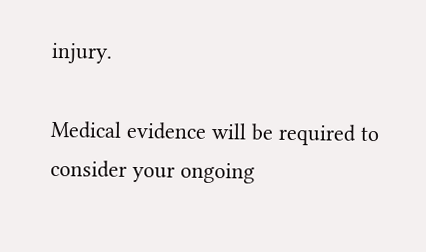injury.

Medical evidence will be required to consider your ongoing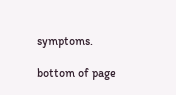symptoms.

bottom of page